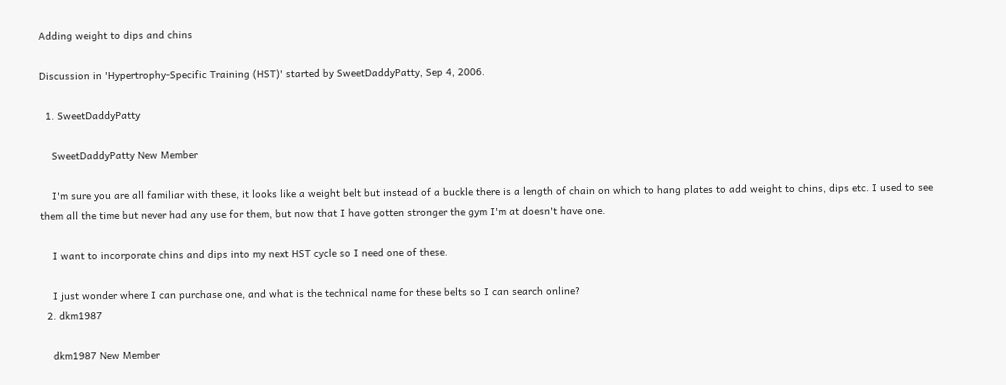Adding weight to dips and chins

Discussion in 'Hypertrophy-Specific Training (HST)' started by SweetDaddyPatty, Sep 4, 2006.

  1. SweetDaddyPatty

    SweetDaddyPatty New Member

    I'm sure you are all familiar with these, it looks like a weight belt but instead of a buckle there is a length of chain on which to hang plates to add weight to chins, dips etc. I used to see them all the time but never had any use for them, but now that I have gotten stronger the gym I'm at doesn't have one.

    I want to incorporate chins and dips into my next HST cycle so I need one of these.

    I just wonder where I can purchase one, and what is the technical name for these belts so I can search online?
  2. dkm1987

    dkm1987 New Member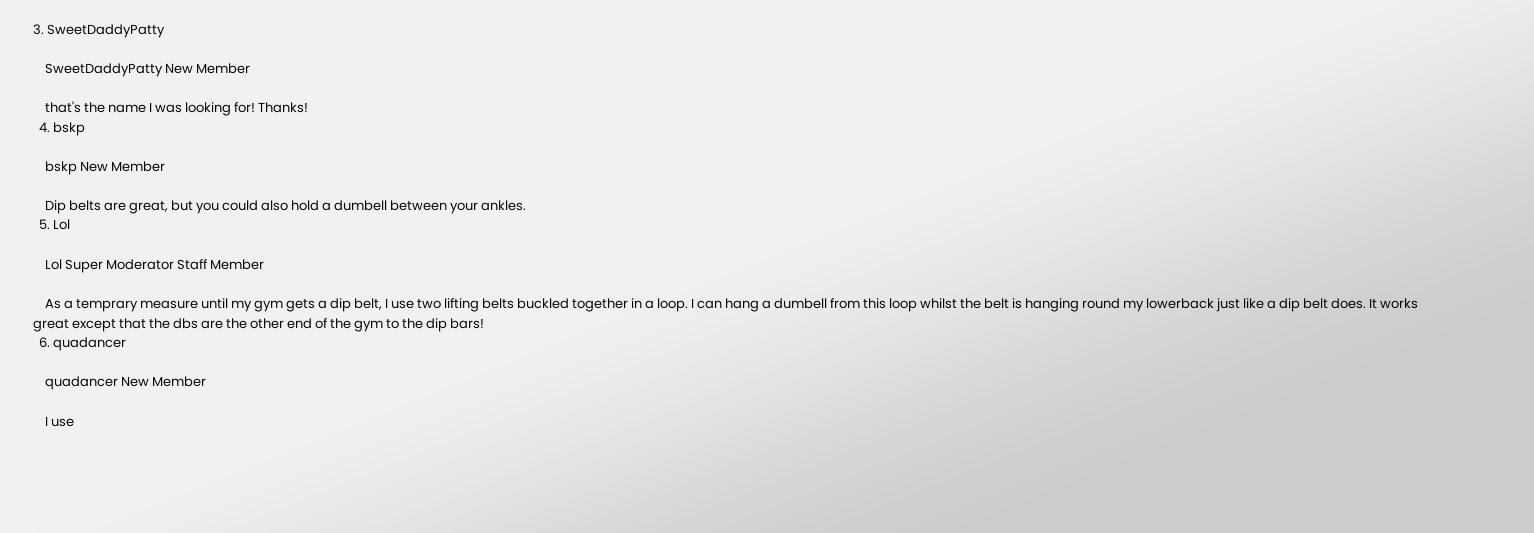3. SweetDaddyPatty

    SweetDaddyPatty New Member

    that's the name I was looking for! Thanks!
  4. bskp

    bskp New Member

    Dip belts are great, but you could also hold a dumbell between your ankles.
  5. Lol

    Lol Super Moderator Staff Member

    As a temprary measure until my gym gets a dip belt, I use two lifting belts buckled together in a loop. I can hang a dumbell from this loop whilst the belt is hanging round my lowerback just like a dip belt does. It works great except that the dbs are the other end of the gym to the dip bars!
  6. quadancer

    quadancer New Member

    I use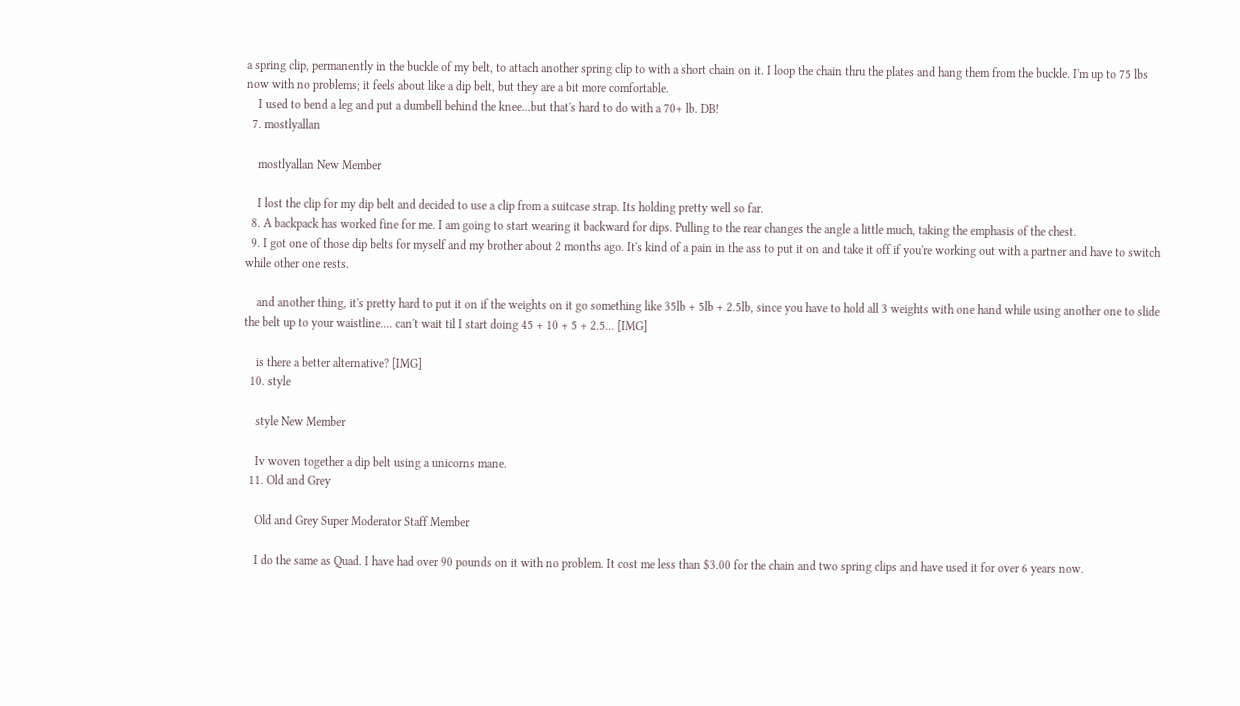a spring clip, permanently in the buckle of my belt, to attach another spring clip to with a short chain on it. I loop the chain thru the plates and hang them from the buckle. I'm up to 75 lbs now with no problems; it feels about like a dip belt, but they are a bit more comfortable.
    I used to bend a leg and put a dumbell behind the knee...but that's hard to do with a 70+ lb. DB!
  7. mostlyallan

    mostlyallan New Member

    I lost the clip for my dip belt and decided to use a clip from a suitcase strap. Its holding pretty well so far.
  8. A backpack has worked fine for me. I am going to start wearing it backward for dips. Pulling to the rear changes the angle a little much, taking the emphasis of the chest.
  9. I got one of those dip belts for myself and my brother about 2 months ago. It's kind of a pain in the ass to put it on and take it off if you're working out with a partner and have to switch while other one rests.

    and another thing, it's pretty hard to put it on if the weights on it go something like 35lb + 5lb + 2.5lb, since you have to hold all 3 weights with one hand while using another one to slide the belt up to your waistline.... can't wait til I start doing 45 + 10 + 5 + 2.5... [IMG]

    is there a better alternative? [IMG]
  10. style

    style New Member

    Iv woven together a dip belt using a unicorns mane.
  11. Old and Grey

    Old and Grey Super Moderator Staff Member

    I do the same as Quad. I have had over 90 pounds on it with no problem. It cost me less than $3.00 for the chain and two spring clips and have used it for over 6 years now.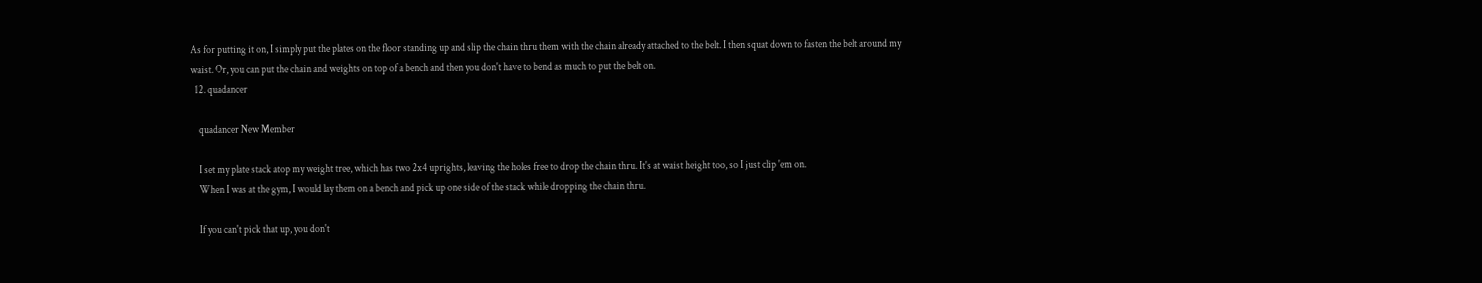As for putting it on, I simply put the plates on the floor standing up and slip the chain thru them with the chain already attached to the belt. I then squat down to fasten the belt around my waist. Or, you can put the chain and weights on top of a bench and then you don't have to bend as much to put the belt on.
  12. quadancer

    quadancer New Member

    I set my plate stack atop my weight tree, which has two 2x4 uprights, leaving the holes free to drop the chain thru. It's at waist height too, so I just clip 'em on.
    When I was at the gym, I would lay them on a bench and pick up one side of the stack while dropping the chain thru.

    If you can't pick that up, you don't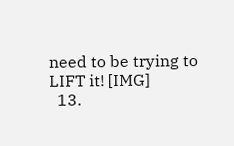need to be trying to LIFT it! [IMG]
  13.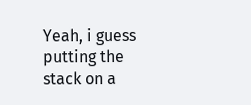Yeah, i guess putting the stack on a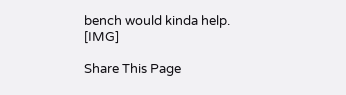bench would kinda help. [IMG]

Share This Page